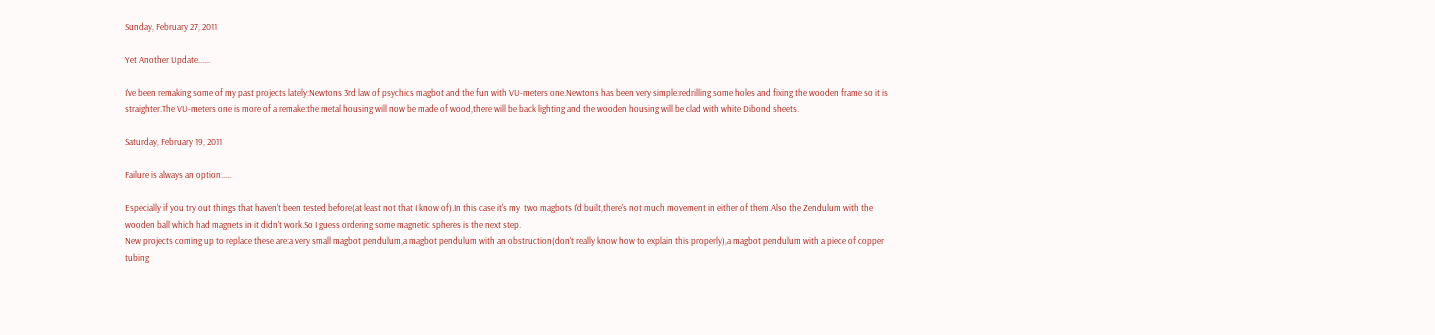Sunday, February 27, 2011

Yet Another Update......

I've been remaking some of my past projects lately:Newtons 3rd law of psychics magbot and the fun with VU-meters one.Newtons has been very simple:redrilling some holes and fixing the wooden frame so it is straighter.The VU-meters one is more of a remake:the metal housing will now be made of wood,there will be back lighting and the wooden housing will be clad with white Dibond sheets.

Saturday, February 19, 2011

Failure is always an option.....

Especially if you try out things that haven't been tested before(at least not that I know of).In this case it's my  two magbots I'd built,there's not much movement in either of them.Also the Zendulum with the wooden ball which had magnets in it didn't work.So I guess ordering some magnetic spheres is the next step.
New projects coming up to replace these are:a very small magbot pendulum,a magbot pendulum with an obstruction(don't really know how to explain this properly),a magbot pendulum with a piece of copper tubing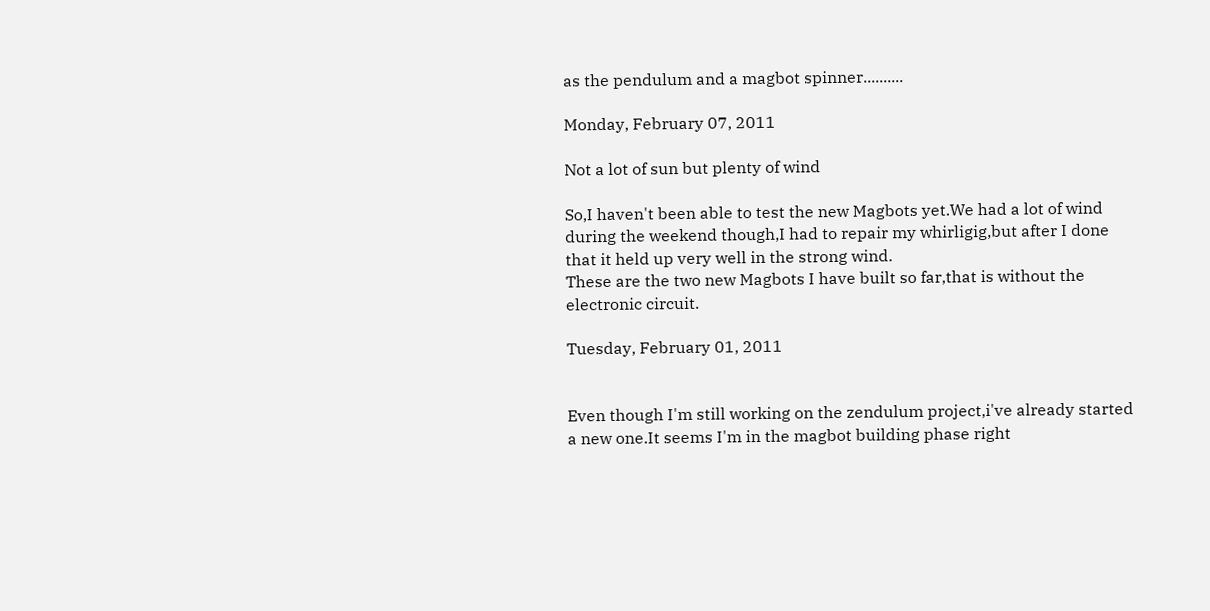as the pendulum and a magbot spinner..........

Monday, February 07, 2011

Not a lot of sun but plenty of wind

So,I haven't been able to test the new Magbots yet.We had a lot of wind during the weekend though,I had to repair my whirligig,but after I done that it held up very well in the strong wind.
These are the two new Magbots I have built so far,that is without the electronic circuit.

Tuesday, February 01, 2011


Even though I'm still working on the zendulum project,i've already started a new one.It seems I'm in the magbot building phase right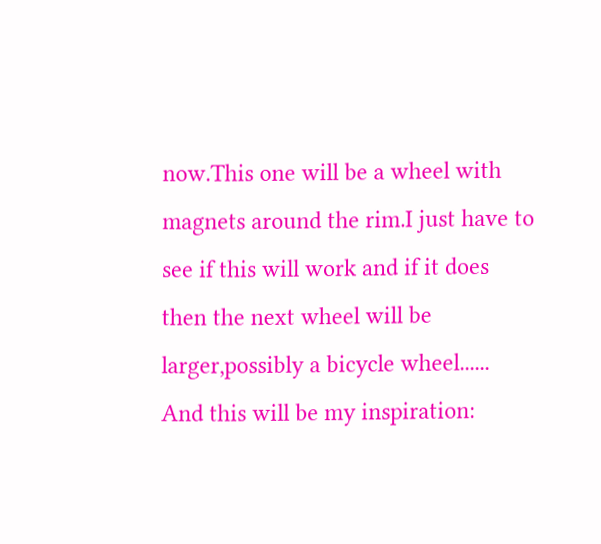now.This one will be a wheel with magnets around the rim.I just have to see if this will work and if it does then the next wheel will be larger,possibly a bicycle wheel......
And this will be my inspiration: